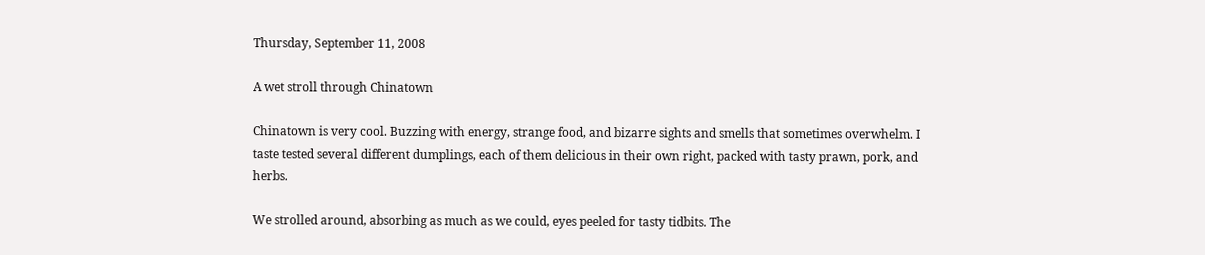Thursday, September 11, 2008

A wet stroll through Chinatown

Chinatown is very cool. Buzzing with energy, strange food, and bizarre sights and smells that sometimes overwhelm. I taste tested several different dumplings, each of them delicious in their own right, packed with tasty prawn, pork, and herbs.

We strolled around, absorbing as much as we could, eyes peeled for tasty tidbits. The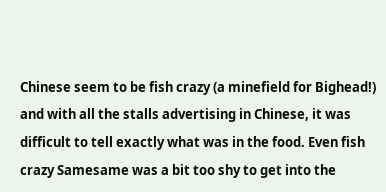Chinese seem to be fish crazy (a minefield for Bighead!) and with all the stalls advertising in Chinese, it was difficult to tell exactly what was in the food. Even fish crazy Samesame was a bit too shy to get into the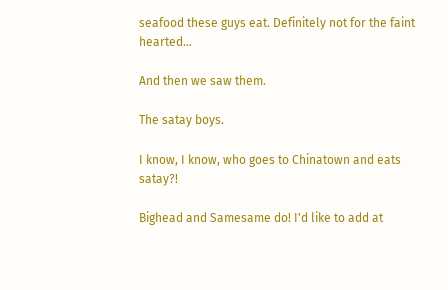seafood these guys eat. Definitely not for the faint hearted...

And then we saw them.

The satay boys.

I know, I know, who goes to Chinatown and eats satay?!

Bighead and Samesame do! I'd like to add at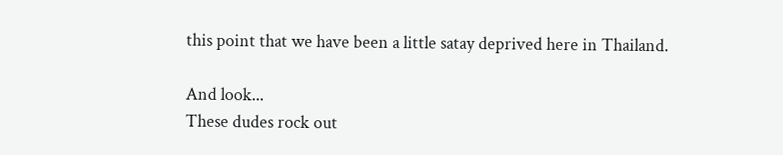this point that we have been a little satay deprived here in Thailand.

And look...
These dudes rock out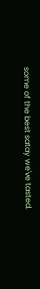some of the best satay we've tasted.